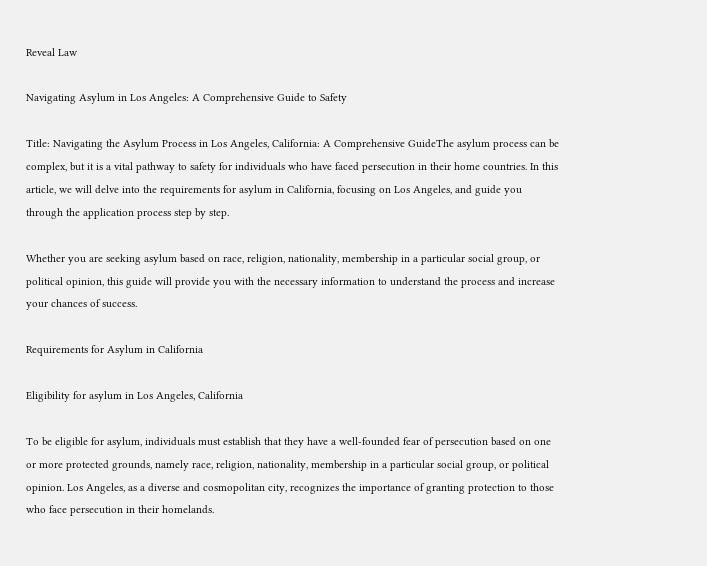Reveal Law

Navigating Asylum in Los Angeles: A Comprehensive Guide to Safety

Title: Navigating the Asylum Process in Los Angeles, California: A Comprehensive GuideThe asylum process can be complex, but it is a vital pathway to safety for individuals who have faced persecution in their home countries. In this article, we will delve into the requirements for asylum in California, focusing on Los Angeles, and guide you through the application process step by step.

Whether you are seeking asylum based on race, religion, nationality, membership in a particular social group, or political opinion, this guide will provide you with the necessary information to understand the process and increase your chances of success.

Requirements for Asylum in California

Eligibility for asylum in Los Angeles, California

To be eligible for asylum, individuals must establish that they have a well-founded fear of persecution based on one or more protected grounds, namely race, religion, nationality, membership in a particular social group, or political opinion. Los Angeles, as a diverse and cosmopolitan city, recognizes the importance of granting protection to those who face persecution in their homelands.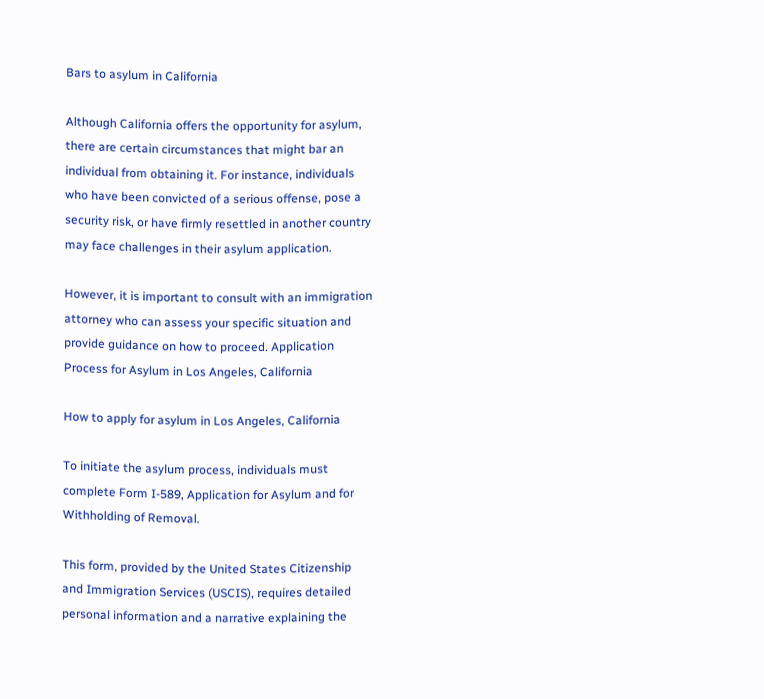Bars to asylum in California

Although California offers the opportunity for asylum, there are certain circumstances that might bar an individual from obtaining it. For instance, individuals who have been convicted of a serious offense, pose a security risk, or have firmly resettled in another country may face challenges in their asylum application.

However, it is important to consult with an immigration attorney who can assess your specific situation and provide guidance on how to proceed. Application Process for Asylum in Los Angeles, California

How to apply for asylum in Los Angeles, California

To initiate the asylum process, individuals must complete Form I-589, Application for Asylum and for Withholding of Removal.

This form, provided by the United States Citizenship and Immigration Services (USCIS), requires detailed personal information and a narrative explaining the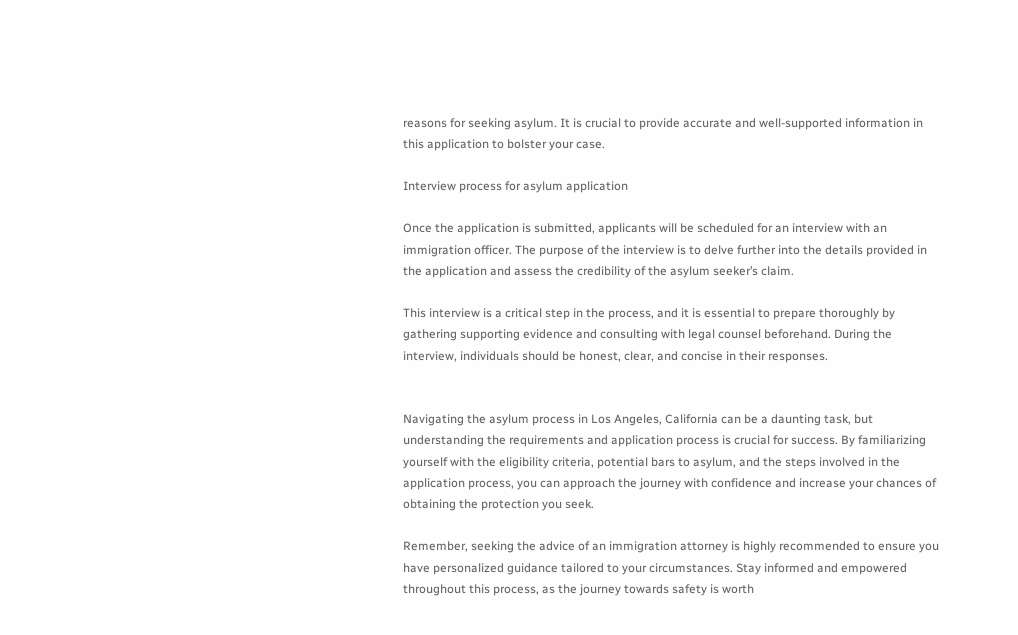reasons for seeking asylum. It is crucial to provide accurate and well-supported information in this application to bolster your case.

Interview process for asylum application

Once the application is submitted, applicants will be scheduled for an interview with an immigration officer. The purpose of the interview is to delve further into the details provided in the application and assess the credibility of the asylum seeker’s claim.

This interview is a critical step in the process, and it is essential to prepare thoroughly by gathering supporting evidence and consulting with legal counsel beforehand. During the interview, individuals should be honest, clear, and concise in their responses.


Navigating the asylum process in Los Angeles, California can be a daunting task, but understanding the requirements and application process is crucial for success. By familiarizing yourself with the eligibility criteria, potential bars to asylum, and the steps involved in the application process, you can approach the journey with confidence and increase your chances of obtaining the protection you seek.

Remember, seeking the advice of an immigration attorney is highly recommended to ensure you have personalized guidance tailored to your circumstances. Stay informed and empowered throughout this process, as the journey towards safety is worth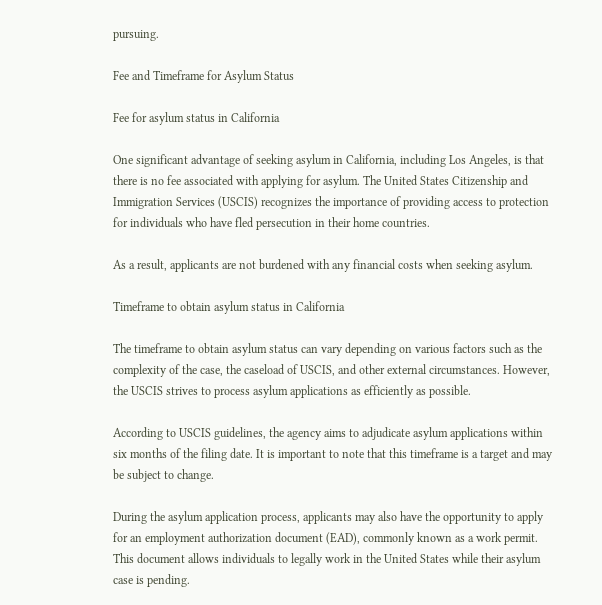pursuing.

Fee and Timeframe for Asylum Status

Fee for asylum status in California

One significant advantage of seeking asylum in California, including Los Angeles, is that there is no fee associated with applying for asylum. The United States Citizenship and Immigration Services (USCIS) recognizes the importance of providing access to protection for individuals who have fled persecution in their home countries.

As a result, applicants are not burdened with any financial costs when seeking asylum.

Timeframe to obtain asylum status in California

The timeframe to obtain asylum status can vary depending on various factors such as the complexity of the case, the caseload of USCIS, and other external circumstances. However, the USCIS strives to process asylum applications as efficiently as possible.

According to USCIS guidelines, the agency aims to adjudicate asylum applications within six months of the filing date. It is important to note that this timeframe is a target and may be subject to change.

During the asylum application process, applicants may also have the opportunity to apply for an employment authorization document (EAD), commonly known as a work permit. This document allows individuals to legally work in the United States while their asylum case is pending.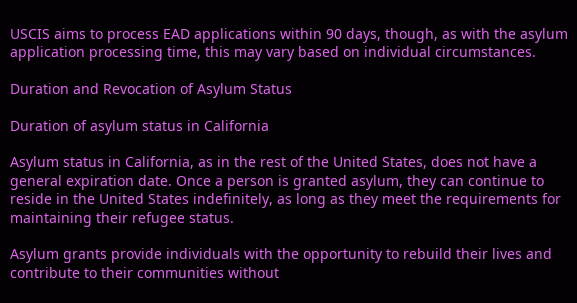USCIS aims to process EAD applications within 90 days, though, as with the asylum application processing time, this may vary based on individual circumstances.

Duration and Revocation of Asylum Status

Duration of asylum status in California

Asylum status in California, as in the rest of the United States, does not have a general expiration date. Once a person is granted asylum, they can continue to reside in the United States indefinitely, as long as they meet the requirements for maintaining their refugee status.

Asylum grants provide individuals with the opportunity to rebuild their lives and contribute to their communities without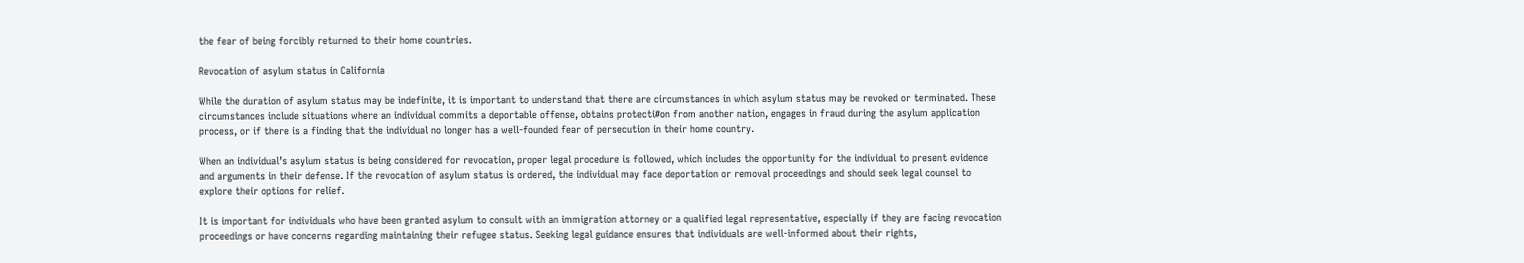the fear of being forcibly returned to their home countries.

Revocation of asylum status in California

While the duration of asylum status may be indefinite, it is important to understand that there are circumstances in which asylum status may be revoked or terminated. These circumstances include situations where an individual commits a deportable offense, obtains protecti#on from another nation, engages in fraud during the asylum application process, or if there is a finding that the individual no longer has a well-founded fear of persecution in their home country.

When an individual’s asylum status is being considered for revocation, proper legal procedure is followed, which includes the opportunity for the individual to present evidence and arguments in their defense. If the revocation of asylum status is ordered, the individual may face deportation or removal proceedings and should seek legal counsel to explore their options for relief.

It is important for individuals who have been granted asylum to consult with an immigration attorney or a qualified legal representative, especially if they are facing revocation proceedings or have concerns regarding maintaining their refugee status. Seeking legal guidance ensures that individuals are well-informed about their rights,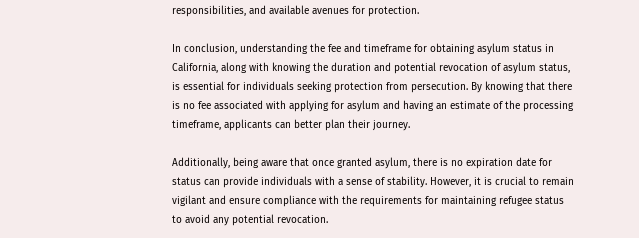responsibilities, and available avenues for protection.

In conclusion, understanding the fee and timeframe for obtaining asylum status in California, along with knowing the duration and potential revocation of asylum status, is essential for individuals seeking protection from persecution. By knowing that there is no fee associated with applying for asylum and having an estimate of the processing timeframe, applicants can better plan their journey.

Additionally, being aware that once granted asylum, there is no expiration date for status can provide individuals with a sense of stability. However, it is crucial to remain vigilant and ensure compliance with the requirements for maintaining refugee status to avoid any potential revocation.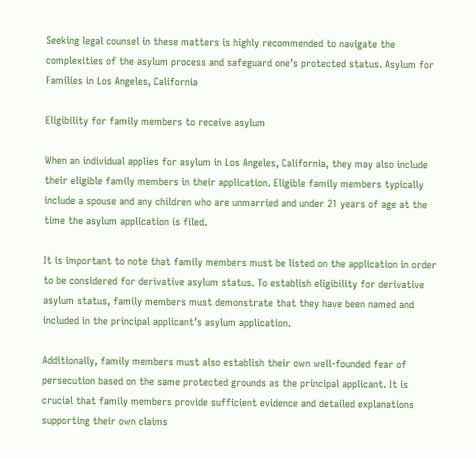Seeking legal counsel in these matters is highly recommended to navigate the complexities of the asylum process and safeguard one’s protected status. Asylum for Families in Los Angeles, California

Eligibility for family members to receive asylum

When an individual applies for asylum in Los Angeles, California, they may also include their eligible family members in their application. Eligible family members typically include a spouse and any children who are unmarried and under 21 years of age at the time the asylum application is filed.

It is important to note that family members must be listed on the application in order to be considered for derivative asylum status. To establish eligibility for derivative asylum status, family members must demonstrate that they have been named and included in the principal applicant’s asylum application.

Additionally, family members must also establish their own well-founded fear of persecution based on the same protected grounds as the principal applicant. It is crucial that family members provide sufficient evidence and detailed explanations supporting their own claims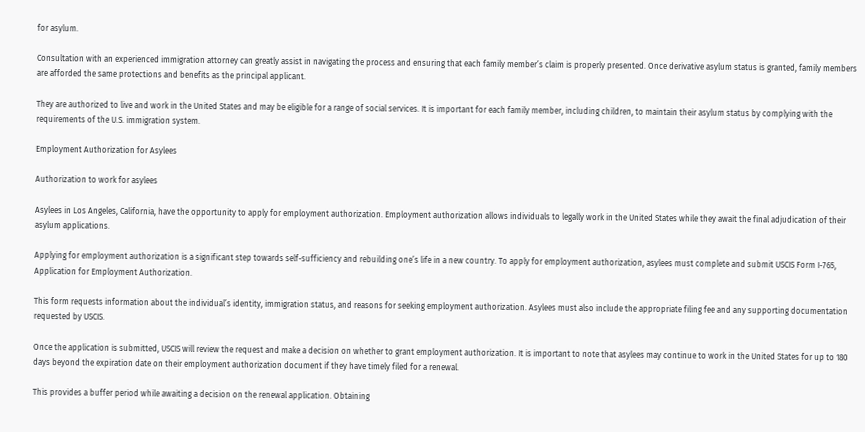for asylum.

Consultation with an experienced immigration attorney can greatly assist in navigating the process and ensuring that each family member’s claim is properly presented. Once derivative asylum status is granted, family members are afforded the same protections and benefits as the principal applicant.

They are authorized to live and work in the United States and may be eligible for a range of social services. It is important for each family member, including children, to maintain their asylum status by complying with the requirements of the U.S. immigration system.

Employment Authorization for Asylees

Authorization to work for asylees

Asylees in Los Angeles, California, have the opportunity to apply for employment authorization. Employment authorization allows individuals to legally work in the United States while they await the final adjudication of their asylum applications.

Applying for employment authorization is a significant step towards self-sufficiency and rebuilding one’s life in a new country. To apply for employment authorization, asylees must complete and submit USCIS Form I-765, Application for Employment Authorization.

This form requests information about the individual’s identity, immigration status, and reasons for seeking employment authorization. Asylees must also include the appropriate filing fee and any supporting documentation requested by USCIS.

Once the application is submitted, USCIS will review the request and make a decision on whether to grant employment authorization. It is important to note that asylees may continue to work in the United States for up to 180 days beyond the expiration date on their employment authorization document if they have timely filed for a renewal.

This provides a buffer period while awaiting a decision on the renewal application. Obtaining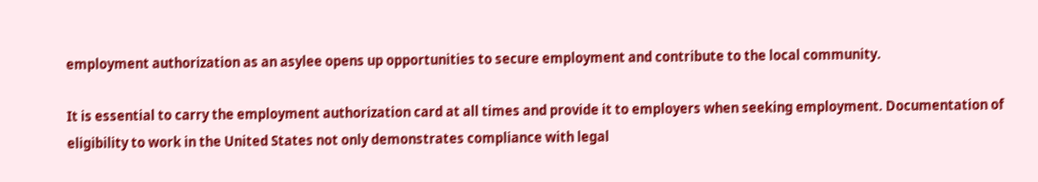employment authorization as an asylee opens up opportunities to secure employment and contribute to the local community.

It is essential to carry the employment authorization card at all times and provide it to employers when seeking employment. Documentation of eligibility to work in the United States not only demonstrates compliance with legal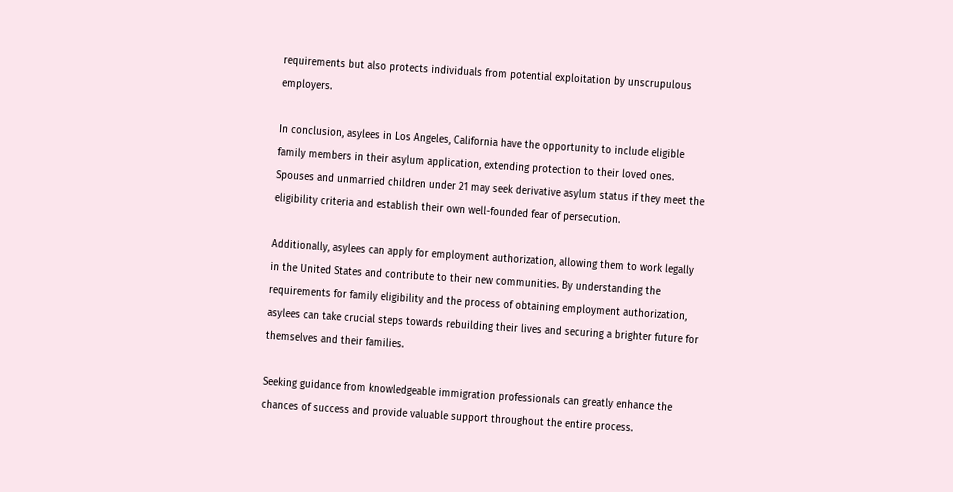requirements but also protects individuals from potential exploitation by unscrupulous employers.

In conclusion, asylees in Los Angeles, California have the opportunity to include eligible family members in their asylum application, extending protection to their loved ones. Spouses and unmarried children under 21 may seek derivative asylum status if they meet the eligibility criteria and establish their own well-founded fear of persecution.

Additionally, asylees can apply for employment authorization, allowing them to work legally in the United States and contribute to their new communities. By understanding the requirements for family eligibility and the process of obtaining employment authorization, asylees can take crucial steps towards rebuilding their lives and securing a brighter future for themselves and their families.

Seeking guidance from knowledgeable immigration professionals can greatly enhance the chances of success and provide valuable support throughout the entire process.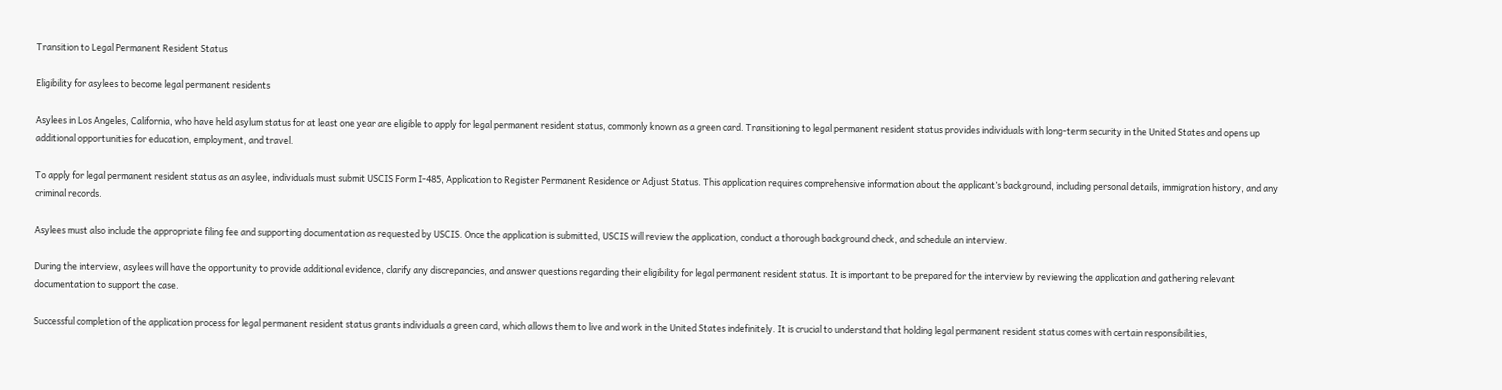Transition to Legal Permanent Resident Status

Eligibility for asylees to become legal permanent residents

Asylees in Los Angeles, California, who have held asylum status for at least one year are eligible to apply for legal permanent resident status, commonly known as a green card. Transitioning to legal permanent resident status provides individuals with long-term security in the United States and opens up additional opportunities for education, employment, and travel.

To apply for legal permanent resident status as an asylee, individuals must submit USCIS Form I-485, Application to Register Permanent Residence or Adjust Status. This application requires comprehensive information about the applicant’s background, including personal details, immigration history, and any criminal records.

Asylees must also include the appropriate filing fee and supporting documentation as requested by USCIS. Once the application is submitted, USCIS will review the application, conduct a thorough background check, and schedule an interview.

During the interview, asylees will have the opportunity to provide additional evidence, clarify any discrepancies, and answer questions regarding their eligibility for legal permanent resident status. It is important to be prepared for the interview by reviewing the application and gathering relevant documentation to support the case.

Successful completion of the application process for legal permanent resident status grants individuals a green card, which allows them to live and work in the United States indefinitely. It is crucial to understand that holding legal permanent resident status comes with certain responsibilities,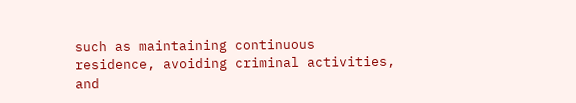such as maintaining continuous residence, avoiding criminal activities, and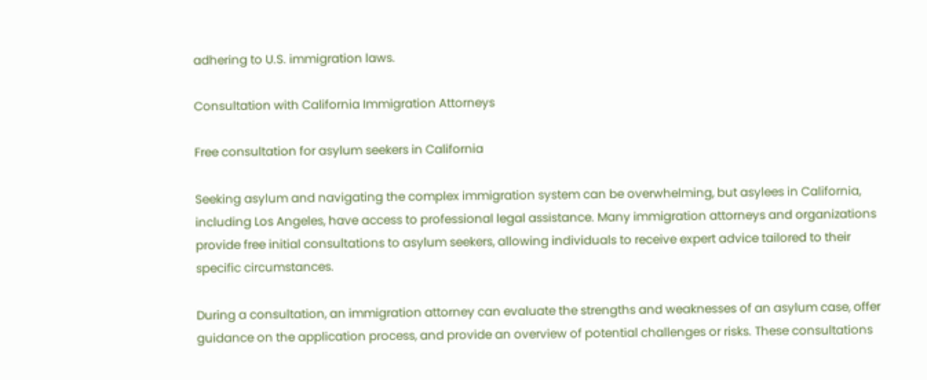adhering to U.S. immigration laws.

Consultation with California Immigration Attorneys

Free consultation for asylum seekers in California

Seeking asylum and navigating the complex immigration system can be overwhelming, but asylees in California, including Los Angeles, have access to professional legal assistance. Many immigration attorneys and organizations provide free initial consultations to asylum seekers, allowing individuals to receive expert advice tailored to their specific circumstances.

During a consultation, an immigration attorney can evaluate the strengths and weaknesses of an asylum case, offer guidance on the application process, and provide an overview of potential challenges or risks. These consultations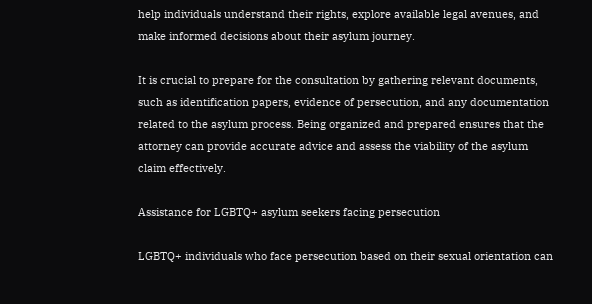help individuals understand their rights, explore available legal avenues, and make informed decisions about their asylum journey.

It is crucial to prepare for the consultation by gathering relevant documents, such as identification papers, evidence of persecution, and any documentation related to the asylum process. Being organized and prepared ensures that the attorney can provide accurate advice and assess the viability of the asylum claim effectively.

Assistance for LGBTQ+ asylum seekers facing persecution

LGBTQ+ individuals who face persecution based on their sexual orientation can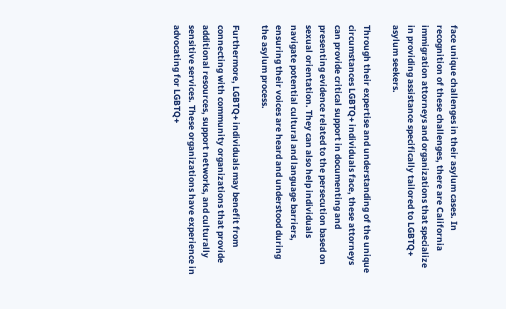face unique challenges in their asylum cases. In recognition of these challenges, there are California immigration attorneys and organizations that specialize in providing assistance specifically tailored to LGBTQ+ asylum seekers.

Through their expertise and understanding of the unique circumstances LGBTQ+ individuals face, these attorneys can provide critical support in documenting and presenting evidence related to the persecution based on sexual orientation. They can also help individuals navigate potential cultural and language barriers, ensuring their voices are heard and understood during the asylum process.

Furthermore, LGBTQ+ individuals may benefit from connecting with community organizations that provide additional resources, support networks, and culturally sensitive services. These organizations have experience in advocating for LGBTQ+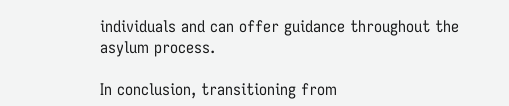individuals and can offer guidance throughout the asylum process.

In conclusion, transitioning from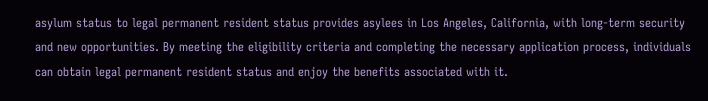asylum status to legal permanent resident status provides asylees in Los Angeles, California, with long-term security and new opportunities. By meeting the eligibility criteria and completing the necessary application process, individuals can obtain legal permanent resident status and enjoy the benefits associated with it.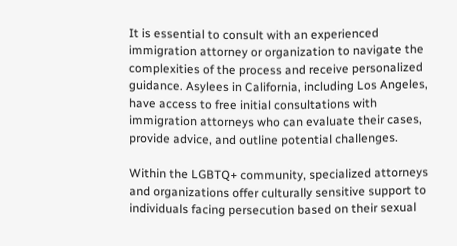It is essential to consult with an experienced immigration attorney or organization to navigate the complexities of the process and receive personalized guidance. Asylees in California, including Los Angeles, have access to free initial consultations with immigration attorneys who can evaluate their cases, provide advice, and outline potential challenges.

Within the LGBTQ+ community, specialized attorneys and organizations offer culturally sensitive support to individuals facing persecution based on their sexual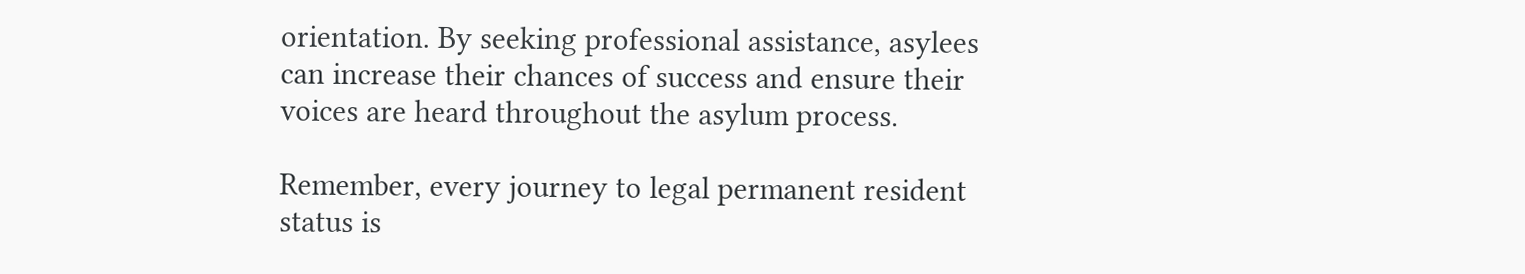orientation. By seeking professional assistance, asylees can increase their chances of success and ensure their voices are heard throughout the asylum process.

Remember, every journey to legal permanent resident status is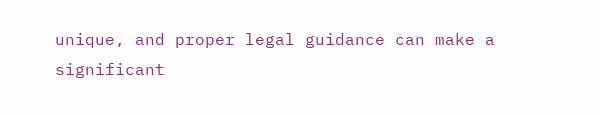unique, and proper legal guidance can make a significant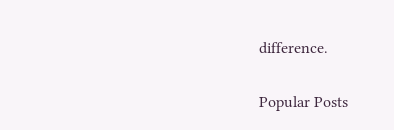difference.

Popular Posts